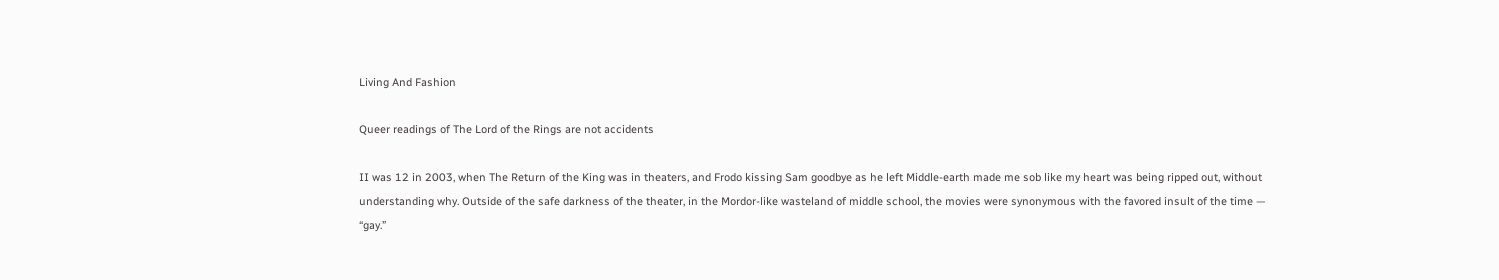Living And Fashion

Queer readings of The Lord of the Rings are not accidents

II was 12 in 2003, when The Return of the King was in theaters, and Frodo kissing Sam goodbye as he left Middle-earth made me sob like my heart was being ripped out, without understanding why. Outside of the safe darkness of the theater, in the Mordor-like wasteland of middle school, the movies were synonymous with the favored insult of the time — “gay.”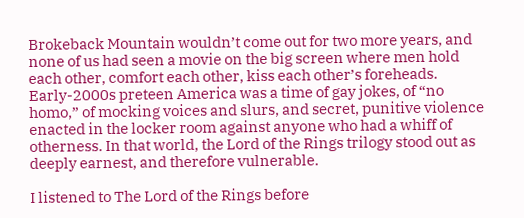Brokeback Mountain wouldn’t come out for two more years, and none of us had seen a movie on the big screen where men hold each other, comfort each other, kiss each other’s foreheads. Early-2000s preteen America was a time of gay jokes, of “no homo,” of mocking voices and slurs, and secret, punitive violence enacted in the locker room against anyone who had a whiff of otherness. In that world, the Lord of the Rings trilogy stood out as deeply earnest, and therefore vulnerable.

I listened to The Lord of the Rings before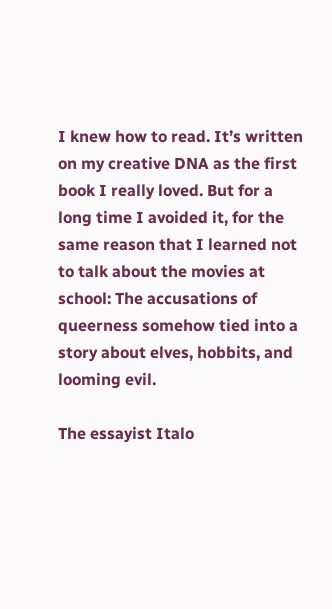I knew how to read. It’s written on my creative DNA as the first book I really loved. But for a long time I avoided it, for the same reason that I learned not to talk about the movies at school: The accusations of queerness somehow tied into a story about elves, hobbits, and looming evil.

The essayist Italo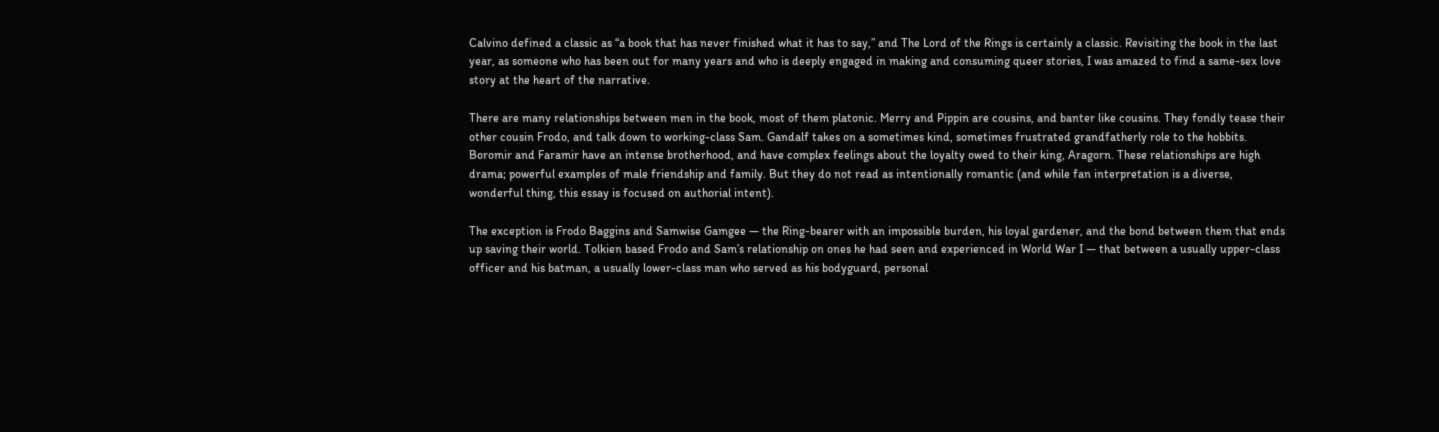Calvino defined a classic as “a book that has never finished what it has to say,” and The Lord of the Rings is certainly a classic. Revisiting the book in the last year, as someone who has been out for many years and who is deeply engaged in making and consuming queer stories, I was amazed to find a same-sex love story at the heart of the narrative.

There are many relationships between men in the book, most of them platonic. Merry and Pippin are cousins, and banter like cousins. They fondly tease their other cousin Frodo, and talk down to working-class Sam. Gandalf takes on a sometimes kind, sometimes frustrated grandfatherly role to the hobbits. Boromir and Faramir have an intense brotherhood, and have complex feelings about the loyalty owed to their king, Aragorn. These relationships are high drama; powerful examples of male friendship and family. But they do not read as intentionally romantic (and while fan interpretation is a diverse, wonderful thing, this essay is focused on authorial intent).

The exception is Frodo Baggins and Samwise Gamgee — the Ring-bearer with an impossible burden, his loyal gardener, and the bond between them that ends up saving their world. Tolkien based Frodo and Sam’s relationship on ones he had seen and experienced in World War I — that between a usually upper-class officer and his batman, a usually lower-class man who served as his bodyguard, personal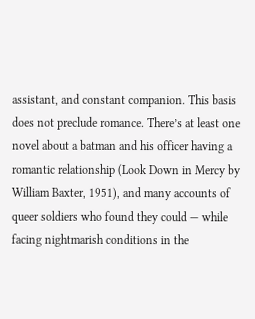assistant, and constant companion. This basis does not preclude romance. There’s at least one novel about a batman and his officer having a romantic relationship (Look Down in Mercy by William Baxter, 1951), and many accounts of queer soldiers who found they could — while facing nightmarish conditions in the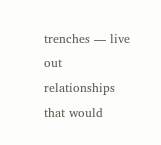trenches — live out relationships that would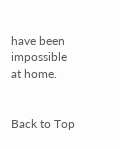have been impossible at home.


Back to Top